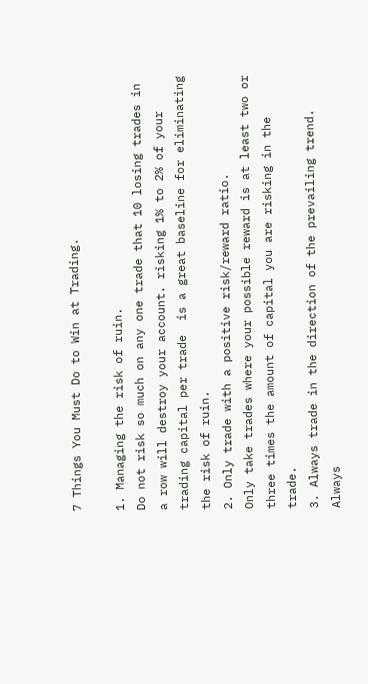7 Things You Must Do to Win at Trading.

1. Managing the risk of ruin.
Do not risk so much on any one trade that 10 losing trades in a row will destroy your account. risking 1% to 2% of your trading capital per trade  is a great baseline for eliminating the risk of ruin.
2. Only trade with a positive risk/reward ratio.
Only take trades where your possible reward is at least two or three times the amount of capital you are risking in the trade.
3. Always trade in the direction of the prevailing trend.
Always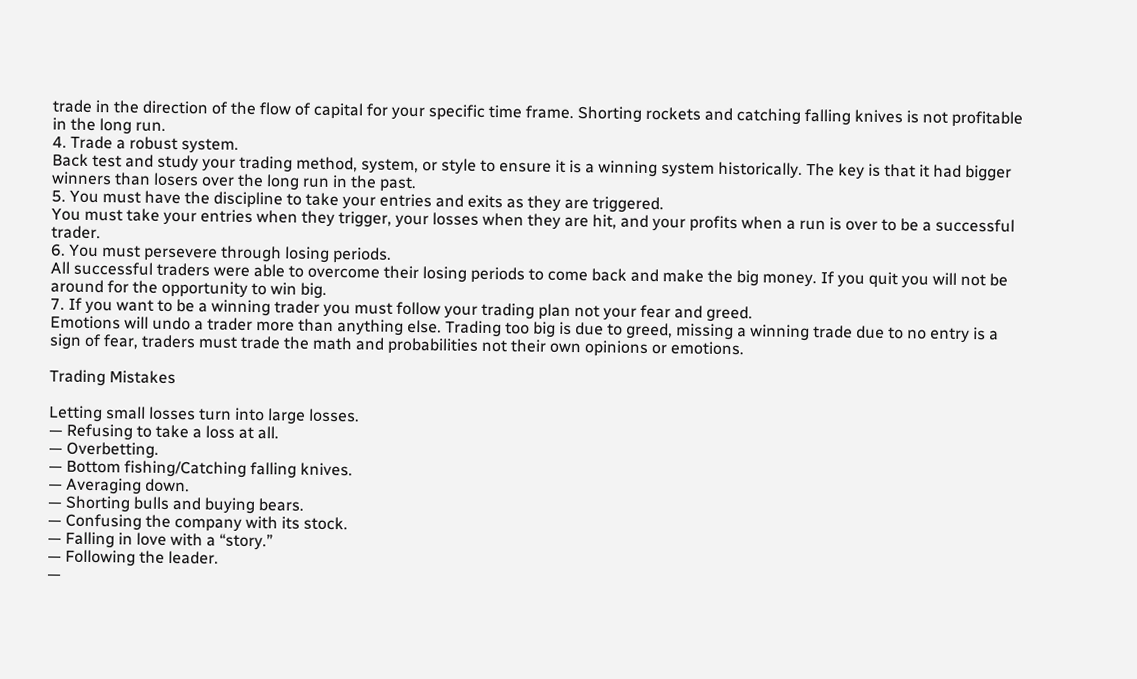trade in the direction of the flow of capital for your specific time frame. Shorting rockets and catching falling knives is not profitable in the long run.
4. Trade a robust system.
Back test and study your trading method, system, or style to ensure it is a winning system historically. The key is that it had bigger winners than losers over the long run in the past.
5. You must have the discipline to take your entries and exits as they are triggered.
You must take your entries when they trigger, your losses when they are hit, and your profits when a run is over to be a successful trader.
6. You must persevere through losing periods.
All successful traders were able to overcome their losing periods to come back and make the big money. If you quit you will not be around for the opportunity to win big.
7. If you want to be a winning trader you must follow your trading plan not your fear and greed.
Emotions will undo a trader more than anything else. Trading too big is due to greed, missing a winning trade due to no entry is a sign of fear, traders must trade the math and probabilities not their own opinions or emotions.

Trading Mistakes

Letting small losses turn into large losses.
— Refusing to take a loss at all.
— Overbetting.
— Bottom fishing/Catching falling knives.
— Averaging down.
— Shorting bulls and buying bears.
— Confusing the company with its stock.
— Falling in love with a “story.”
— Following the leader.
—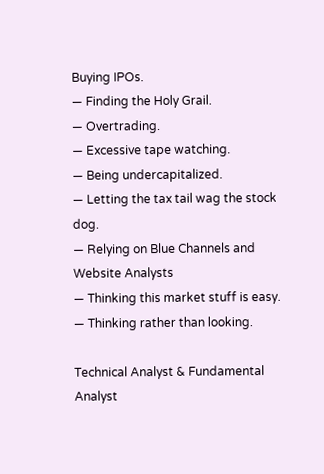Buying IPOs.
— Finding the Holy Grail.
— Overtrading.
— Excessive tape watching.
— Being undercapitalized.
— Letting the tax tail wag the stock dog.
— Relying on Blue Channels and Website Analysts
— Thinking this market stuff is easy.
— Thinking rather than looking.

Technical Analyst & Fundamental Analyst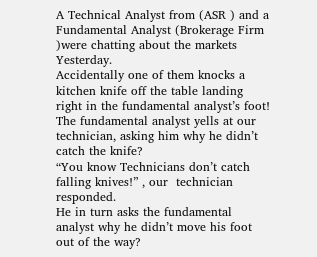A Technical Analyst from (ASR ) and a Fundamental Analyst (Brokerage Firm )were chatting about the markets Yesterday.
Accidentally one of them knocks a kitchen knife off the table landing right in the fundamental analyst’s foot!
The fundamental analyst yells at our technician, asking him why he didn’t catch the knife?
“You know Technicians don’t catch falling knives!” , our  technician responded.
He in turn asks the fundamental analyst why he didn’t move his foot out of the way?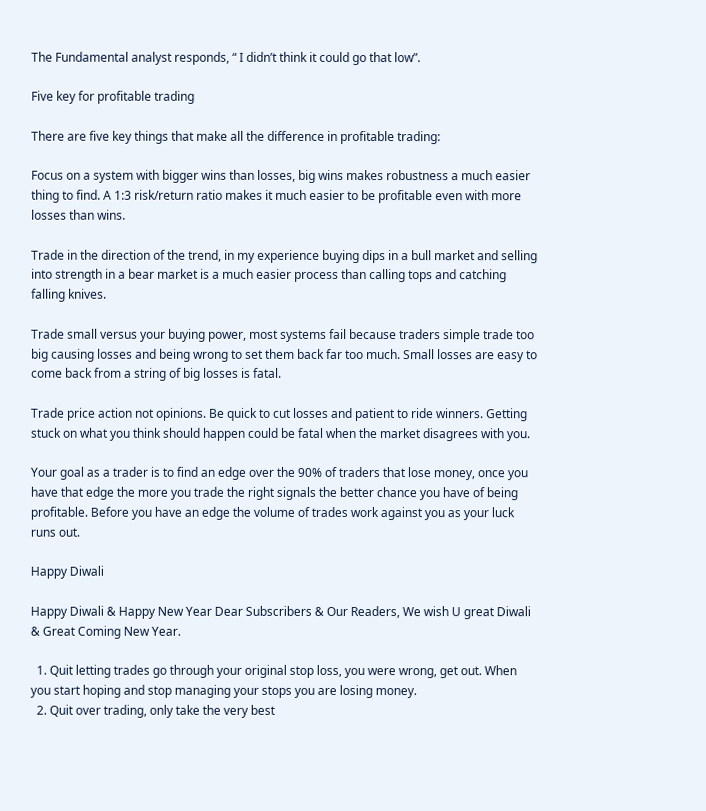The Fundamental analyst responds, “ I didn’t think it could go that low”.

Five key for profitable trading

There are five key things that make all the difference in profitable trading:

Focus on a system with bigger wins than losses, big wins makes robustness a much easier thing to find. A 1:3 risk/return ratio makes it much easier to be profitable even with more losses than wins.

Trade in the direction of the trend, in my experience buying dips in a bull market and selling into strength in a bear market is a much easier process than calling tops and catching falling knives.

Trade small versus your buying power, most systems fail because traders simple trade too big causing losses and being wrong to set them back far too much. Small losses are easy to come back from a string of big losses is fatal.

Trade price action not opinions. Be quick to cut losses and patient to ride winners. Getting stuck on what you think should happen could be fatal when the market disagrees with you.

Your goal as a trader is to find an edge over the 90% of traders that lose money, once you have that edge the more you trade the right signals the better chance you have of being profitable. Before you have an edge the volume of trades work against you as your luck runs out.

Happy Diwali

Happy Diwali & Happy New Year Dear Subscribers & Our Readers, We wish U great Diwali & Great Coming New Year.

  1. Quit letting trades go through your original stop loss, you were wrong, get out. When you start hoping and stop managing your stops you are losing money.
  2. Quit over trading, only take the very best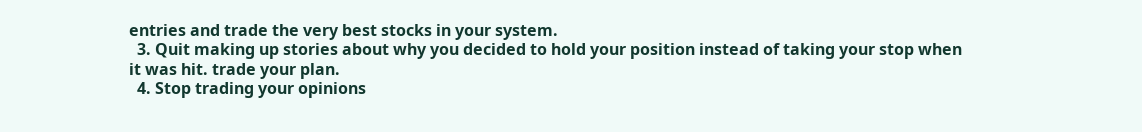entries and trade the very best stocks in your system.
  3. Quit making up stories about why you decided to hold your position instead of taking your stop when it was hit. trade your plan.
  4. Stop trading your opinions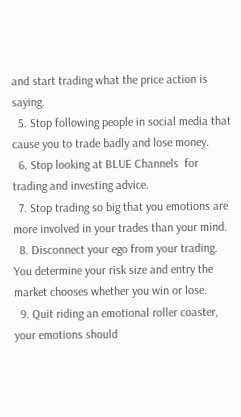and start trading what the price action is saying.
  5. Stop following people in social media that cause you to trade badly and lose money.
  6. Stop looking at BLUE Channels  for trading and investing advice.
  7. Stop trading so big that you emotions are more involved in your trades than your mind.
  8. Disconnect your ego from your trading. You determine your risk size and entry the market chooses whether you win or lose.
  9. Quit riding an emotional roller coaster, your emotions should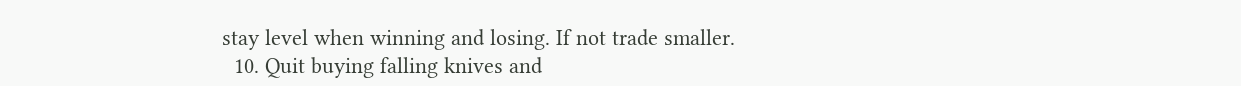stay level when winning and losing. If not trade smaller.
  10. Quit buying falling knives and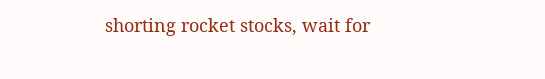shorting rocket stocks, wait for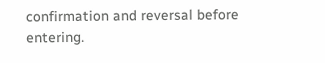confirmation and reversal before entering.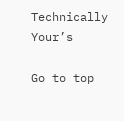Technically Your’s

Go to top